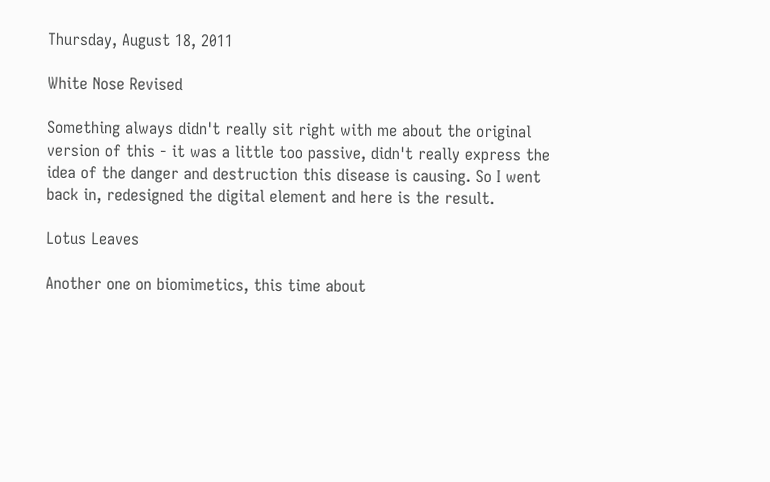Thursday, August 18, 2011

White Nose Revised

Something always didn't really sit right with me about the original version of this - it was a little too passive, didn't really express the idea of the danger and destruction this disease is causing. So I went back in, redesigned the digital element and here is the result.

Lotus Leaves

Another one on biomimetics, this time about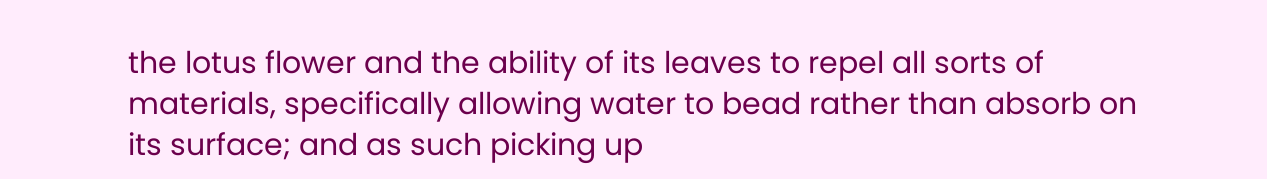the lotus flower and the ability of its leaves to repel all sorts of materials, specifically allowing water to bead rather than absorb on its surface; and as such picking up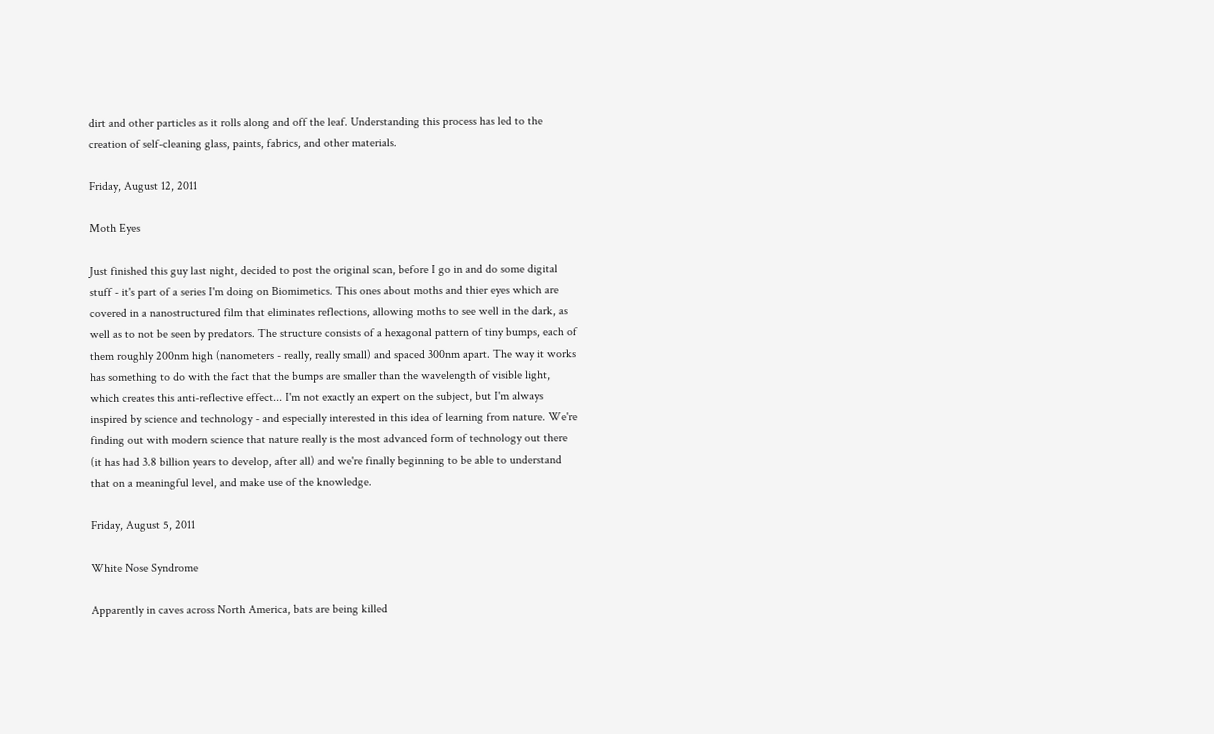dirt and other particles as it rolls along and off the leaf. Understanding this process has led to the creation of self-cleaning glass, paints, fabrics, and other materials.

Friday, August 12, 2011

Moth Eyes

Just finished this guy last night, decided to post the original scan, before I go in and do some digital stuff - it's part of a series I'm doing on Biomimetics. This ones about moths and thier eyes which are covered in a nanostructured film that eliminates reflections, allowing moths to see well in the dark, as well as to not be seen by predators. The structure consists of a hexagonal pattern of tiny bumps, each of them roughly 200nm high (nanometers - really, really small) and spaced 300nm apart. The way it works has something to do with the fact that the bumps are smaller than the wavelength of visible light, which creates this anti-reflective effect... I'm not exactly an expert on the subject, but I'm always inspired by science and technology - and especially interested in this idea of learning from nature. We're finding out with modern science that nature really is the most advanced form of technology out there (it has had 3.8 billion years to develop, after all) and we're finally beginning to be able to understand that on a meaningful level, and make use of the knowledge.

Friday, August 5, 2011

White Nose Syndrome

Apparently in caves across North America, bats are being killed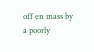off en mass by a poorly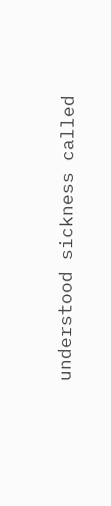understood sickness called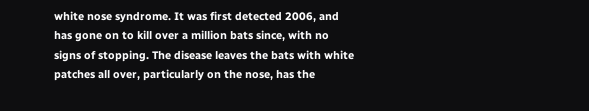white nose syndrome. It was first detected 2006, and has gone on to kill over a million bats since, with no signs of stopping. The disease leaves the bats with white patches all over, particularly on the nose, has the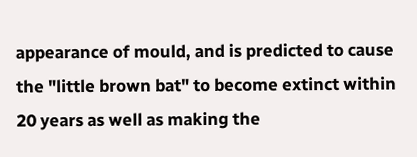appearance of mould, and is predicted to cause the "little brown bat" to become extinct within 20 years as well as making the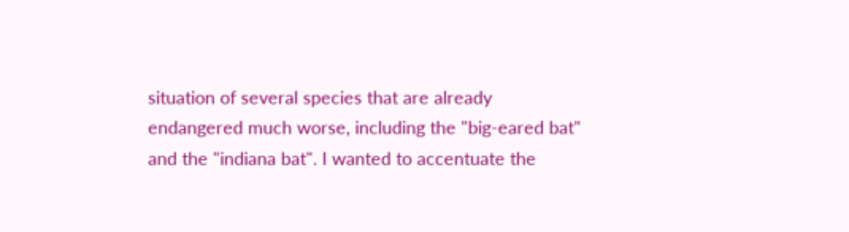situation of several species that are already endangered much worse, including the "big-eared bat" and the "indiana bat". I wanted to accentuate the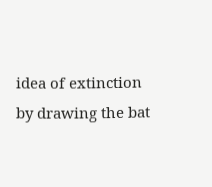idea of extinction by drawing the bat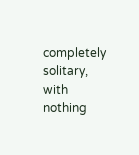completely solitary, with nothing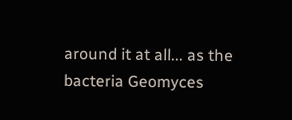around it at all... as the bacteria Geomyces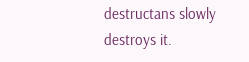destructans slowly destroys it.